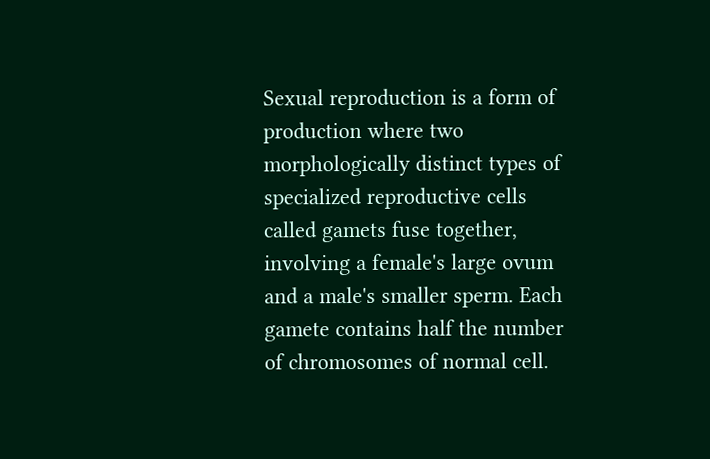Sexual reproduction is a form of production where two morphologically distinct types of specialized reproductive cells called gamets fuse together, involving a female's large ovum and a male's smaller sperm. Each gamete contains half the number of chromosomes of normal cell.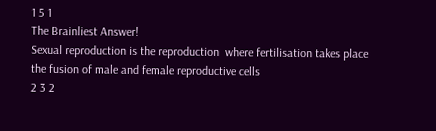1 5 1
The Brainliest Answer!
Sexual reproduction is the reproduction  where fertilisation takes place
the fusion of male and female reproductive cells
2 3 2